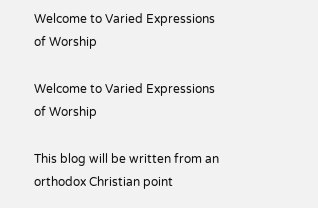Welcome to Varied Expressions of Worship

Welcome to Varied Expressions of Worship

This blog will be written from an orthodox Christian point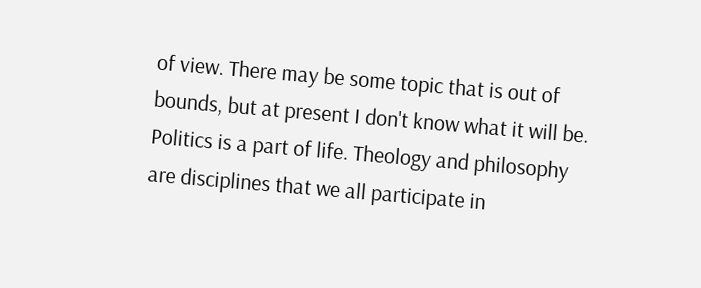of view. There may be some topic that is out of bounds, but at present I don't know what it will be. Politics is a part of life. Theology and philosophy are disciplines that we all participate in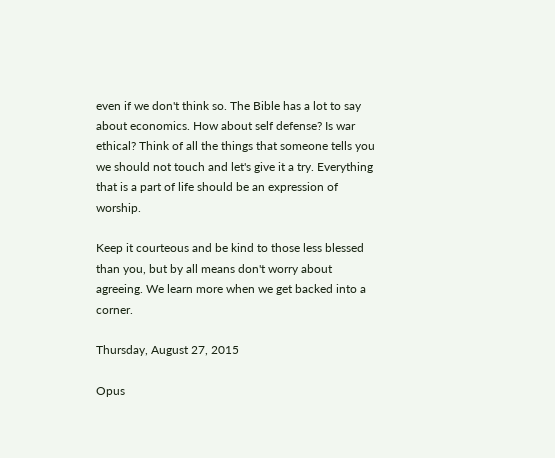even if we don't think so. The Bible has a lot to say about economics. How about self defense? Is war ethical? Think of all the things that someone tells you we should not touch and let's give it a try. Everything that is a part of life should be an expression of worship.

Keep it courteous and be kind to those less blessed than you, but by all means don't worry about agreeing. We learn more when we get backed into a corner.

Thursday, August 27, 2015

Opus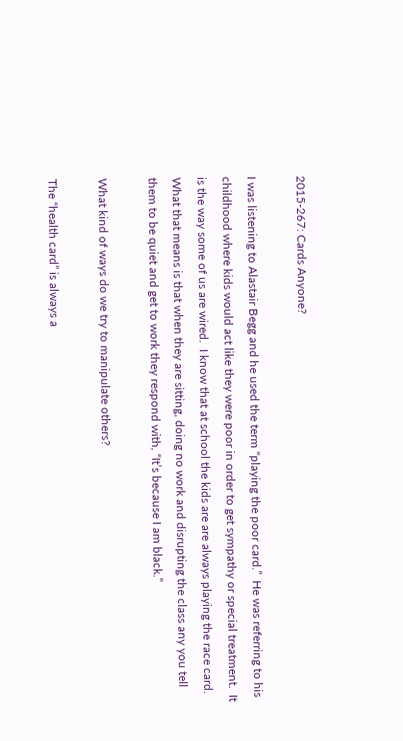2015-267: Cards Anyone?

I was listening to Alastair Begg and he used the term “playing the poor card.”  He was referring to his childhood where kids would act like they were poor in order to get sympathy or special treatment.  It is the way some of us are wired.  I know that at school the kids are are always playing the race card.  What that means is that when they are sitting, doing no work and disrupting the class any you tell them to be quiet and get to work they respond with, “It’s because I am black.”

What kind of ways do we try to manipulate others?

The “health card” is always a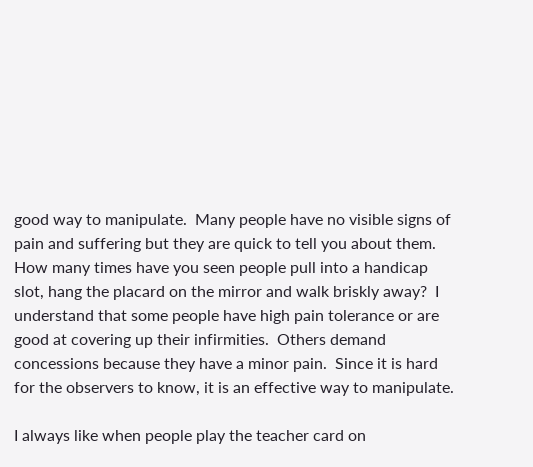good way to manipulate.  Many people have no visible signs of pain and suffering but they are quick to tell you about them.  How many times have you seen people pull into a handicap slot, hang the placard on the mirror and walk briskly away?  I understand that some people have high pain tolerance or are good at covering up their infirmities.  Others demand concessions because they have a minor pain.  Since it is hard for the observers to know, it is an effective way to manipulate.

I always like when people play the teacher card on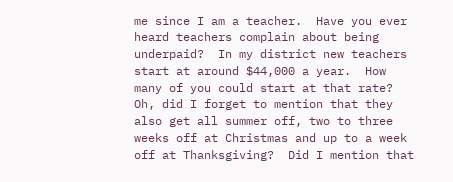me since I am a teacher.  Have you ever heard teachers complain about being underpaid?  In my district new teachers start at around $44,000 a year.  How many of you could start at that rate?  Oh, did I forget to mention that they also get all summer off, two to three weeks off at Christmas and up to a week off at Thanksgiving?  Did I mention that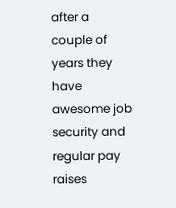after a couple of years they have awesome job security and regular pay raises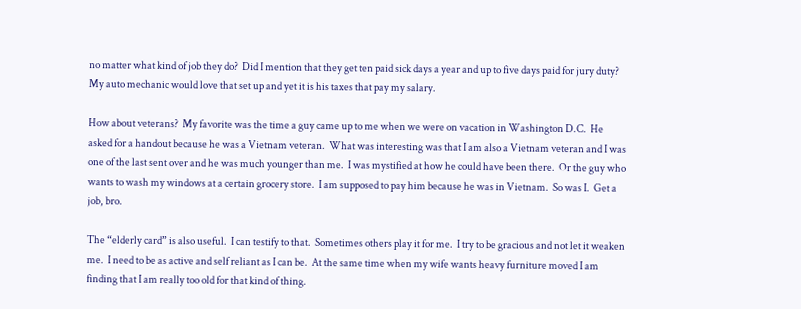no matter what kind of job they do?  Did I mention that they get ten paid sick days a year and up to five days paid for jury duty?  My auto mechanic would love that set up and yet it is his taxes that pay my salary.

How about veterans?  My favorite was the time a guy came up to me when we were on vacation in Washington D.C.  He asked for a handout because he was a Vietnam veteran.  What was interesting was that I am also a Vietnam veteran and I was one of the last sent over and he was much younger than me.  I was mystified at how he could have been there.  Or the guy who wants to wash my windows at a certain grocery store.  I am supposed to pay him because he was in Vietnam.  So was I.  Get a job, bro.

The “elderly card” is also useful.  I can testify to that.  Sometimes others play it for me.  I try to be gracious and not let it weaken me.  I need to be as active and self reliant as I can be.  At the same time when my wife wants heavy furniture moved I am finding that I am really too old for that kind of thing.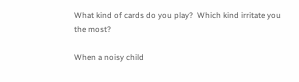What kind of cards do you play?  Which kind irritate you the most?

When a noisy child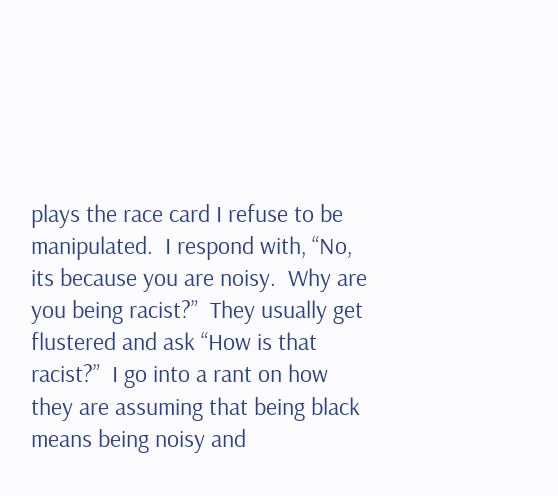plays the race card I refuse to be manipulated.  I respond with, “No, its because you are noisy.  Why are you being racist?”  They usually get flustered and ask “How is that racist?”  I go into a rant on how they are assuming that being black means being noisy and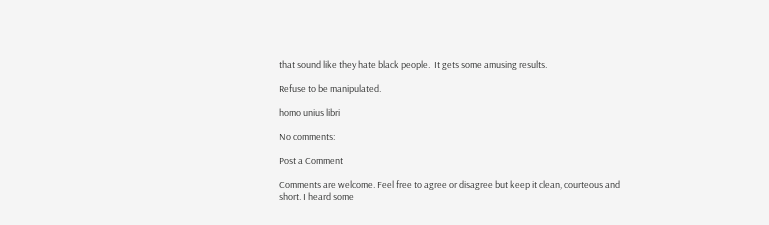that sound like they hate black people.  It gets some amusing results.

Refuse to be manipulated.

homo unius libri

No comments:

Post a Comment

Comments are welcome. Feel free to agree or disagree but keep it clean, courteous and short. I heard some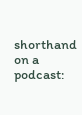shorthand on a podcast: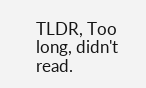TLDR, Too long, didn't read.